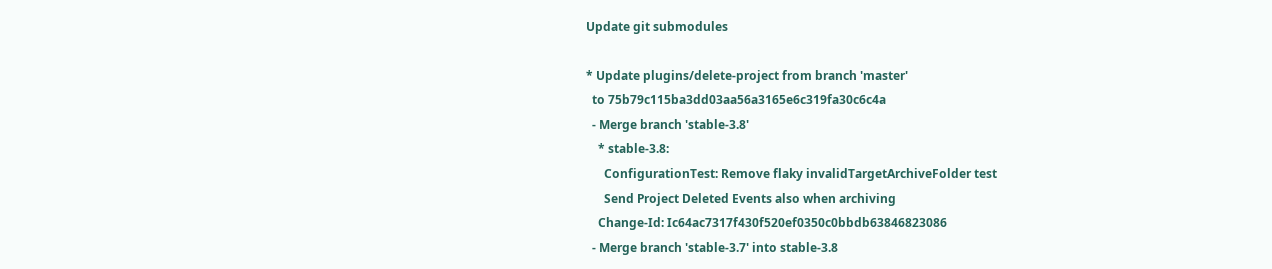Update git submodules

* Update plugins/delete-project from branch 'master'
  to 75b79c115ba3dd03aa56a3165e6c319fa30c6c4a
  - Merge branch 'stable-3.8'
    * stable-3.8:
      ConfigurationTest: Remove flaky invalidTargetArchiveFolder test
      Send Project Deleted Events also when archiving
    Change-Id: Ic64ac7317f430f520ef0350c0bbdb63846823086
  - Merge branch 'stable-3.7' into stable-3.8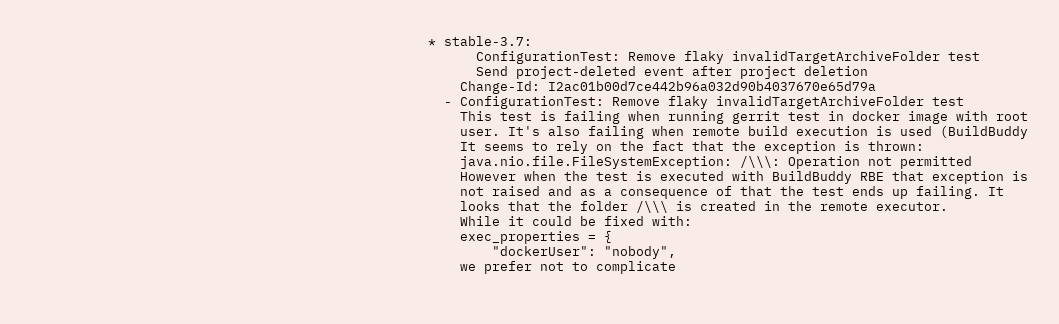* stable-3.7:
      ConfigurationTest: Remove flaky invalidTargetArchiveFolder test
      Send project-deleted event after project deletion
    Change-Id: I2ac01b00d7ce442b96a032d90b4037670e65d79a
  - ConfigurationTest: Remove flaky invalidTargetArchiveFolder test
    This test is failing when running gerrit test in docker image with root
    user. It's also failing when remote build execution is used (BuildBuddy
    It seems to rely on the fact that the exception is thrown:
    java.nio.file.FileSystemException: /\\\: Operation not permitted
    However when the test is executed with BuildBuddy RBE that exception is
    not raised and as a consequence of that the test ends up failing. It
    looks that the folder /\\\ is created in the remote executor.
    While it could be fixed with:
    exec_properties = {
        "dockerUser": "nobody",
    we prefer not to complicate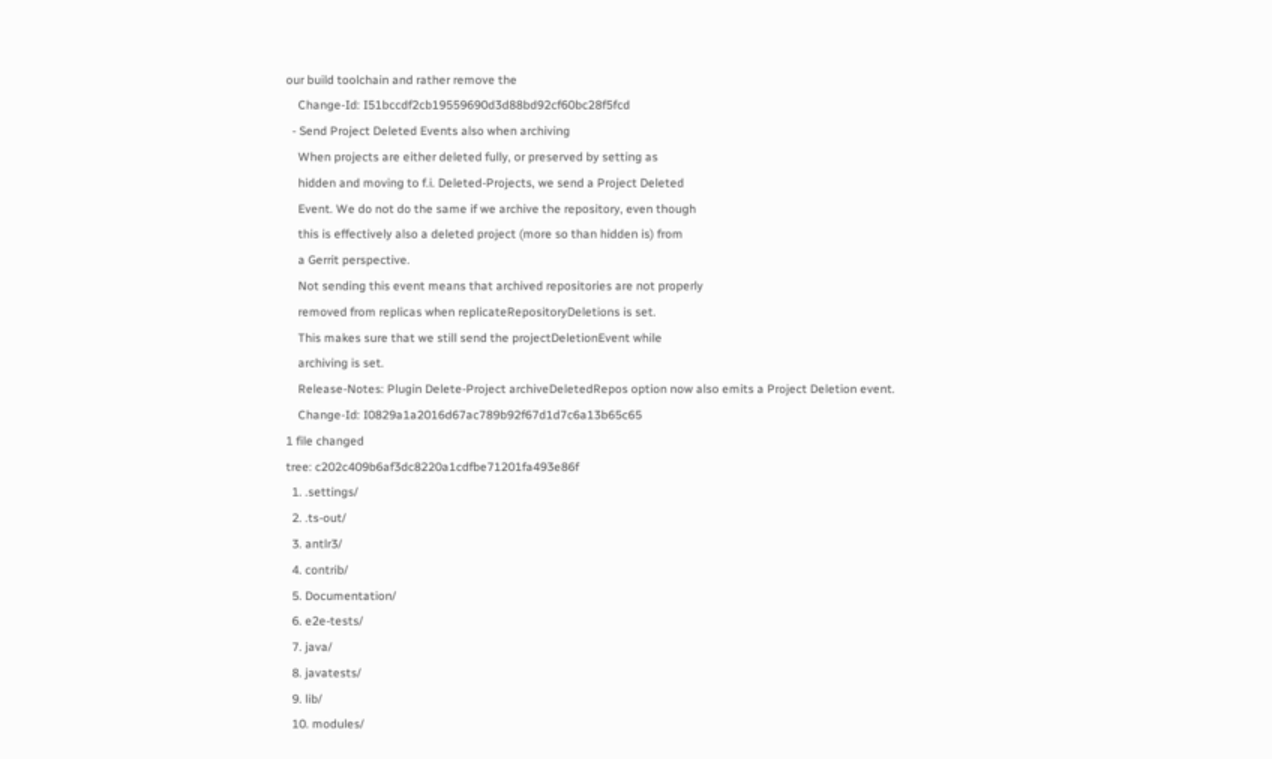our build toolchain and rather remove the
    Change-Id: I51bccdf2cb19559690d3d88bd92cf60bc28f5fcd
  - Send Project Deleted Events also when archiving
    When projects are either deleted fully, or preserved by setting as
    hidden and moving to f.i. Deleted-Projects, we send a Project Deleted
    Event. We do not do the same if we archive the repository, even though
    this is effectively also a deleted project (more so than hidden is) from
    a Gerrit perspective.
    Not sending this event means that archived repositories are not properly
    removed from replicas when replicateRepositoryDeletions is set.
    This makes sure that we still send the projectDeletionEvent while
    archiving is set.
    Release-Notes: Plugin Delete-Project archiveDeletedRepos option now also emits a Project Deletion event.
    Change-Id: I0829a1a2016d67ac789b92f67d1d7c6a13b65c65
1 file changed
tree: c202c409b6af3dc8220a1cdfbe71201fa493e86f
  1. .settings/
  2. .ts-out/
  3. antlr3/
  4. contrib/
  5. Documentation/
  6. e2e-tests/
  7. java/
  8. javatests/
  9. lib/
  10. modules/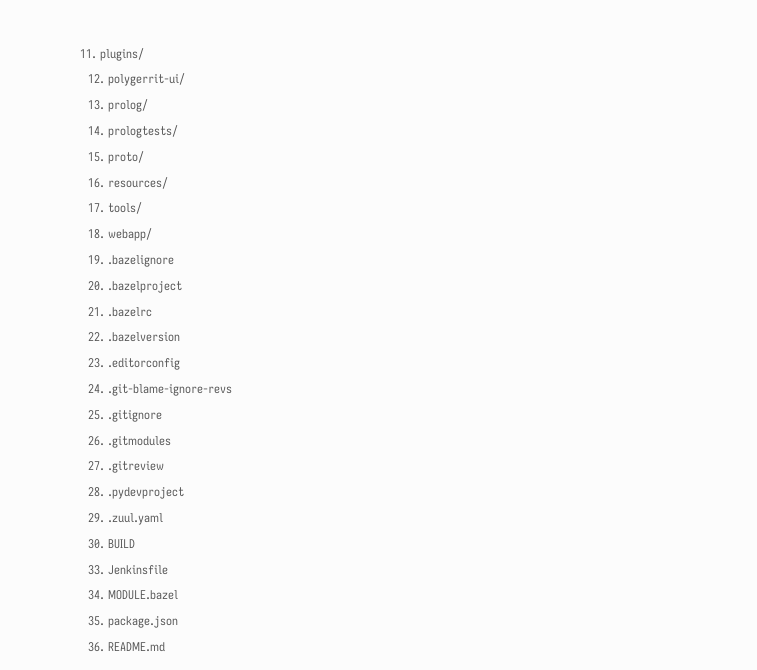11. plugins/
  12. polygerrit-ui/
  13. prolog/
  14. prologtests/
  15. proto/
  16. resources/
  17. tools/
  18. webapp/
  19. .bazelignore
  20. .bazelproject
  21. .bazelrc
  22. .bazelversion
  23. .editorconfig
  24. .git-blame-ignore-revs
  25. .gitignore
  26. .gitmodules
  27. .gitreview
  28. .pydevproject
  29. .zuul.yaml
  30. BUILD
  33. Jenkinsfile
  34. MODULE.bazel
  35. package.json
  36. README.md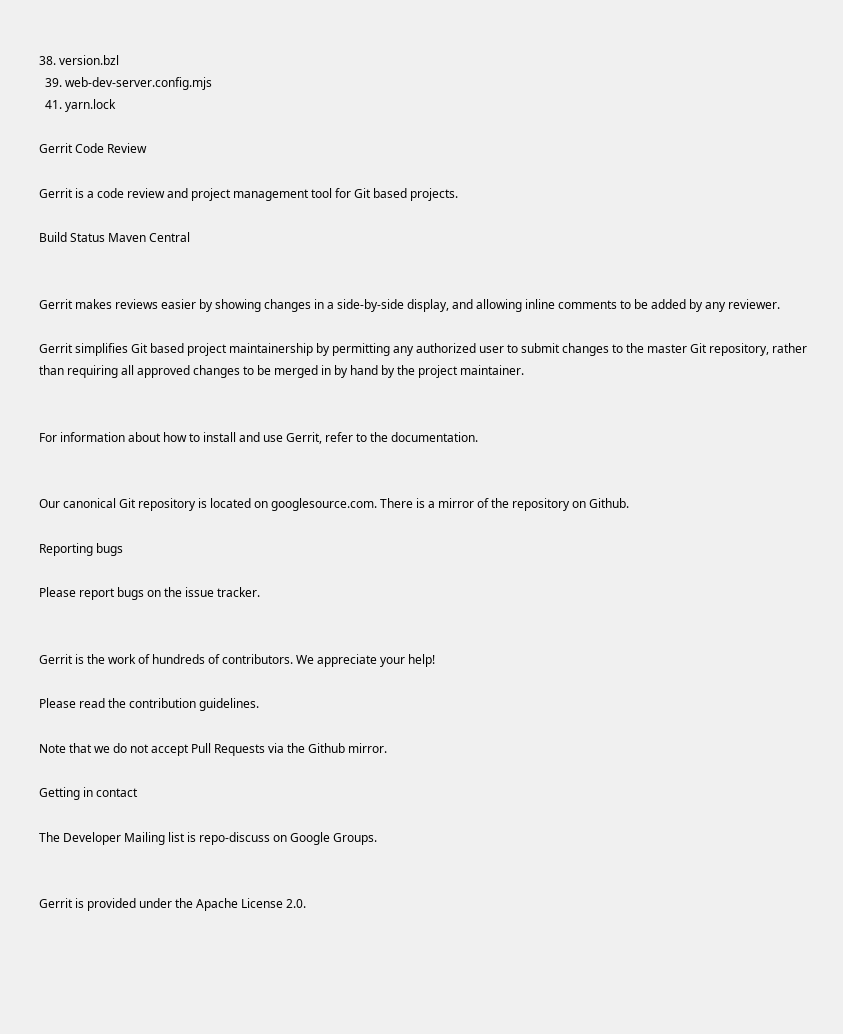38. version.bzl
  39. web-dev-server.config.mjs
  41. yarn.lock

Gerrit Code Review

Gerrit is a code review and project management tool for Git based projects.

Build Status Maven Central


Gerrit makes reviews easier by showing changes in a side-by-side display, and allowing inline comments to be added by any reviewer.

Gerrit simplifies Git based project maintainership by permitting any authorized user to submit changes to the master Git repository, rather than requiring all approved changes to be merged in by hand by the project maintainer.


For information about how to install and use Gerrit, refer to the documentation.


Our canonical Git repository is located on googlesource.com. There is a mirror of the repository on Github.

Reporting bugs

Please report bugs on the issue tracker.


Gerrit is the work of hundreds of contributors. We appreciate your help!

Please read the contribution guidelines.

Note that we do not accept Pull Requests via the Github mirror.

Getting in contact

The Developer Mailing list is repo-discuss on Google Groups.


Gerrit is provided under the Apache License 2.0.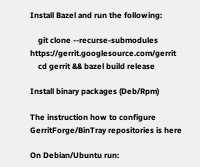Install Bazel and run the following:

    git clone --recurse-submodules https://gerrit.googlesource.com/gerrit
    cd gerrit && bazel build release

Install binary packages (Deb/Rpm)

The instruction how to configure GerritForge/BinTray repositories is here

On Debian/Ubuntu run: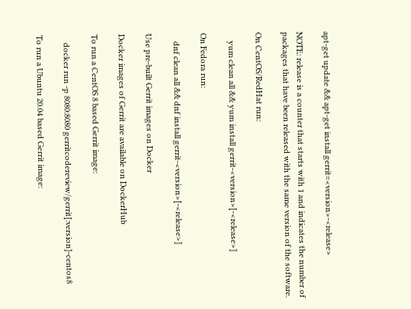apt-get update && apt-get install gerrit=<version>-<release>

NOTE: release is a counter that starts with 1 and indicates the number of packages that have been released with the same version of the software.

On CentOS/RedHat run:

    yum clean all && yum install gerrit-<version>[-<release>]

On Fedora run:

    dnf clean all && dnf install gerrit-<version>[-<release>]

Use pre-built Gerrit images on Docker

Docker images of Gerrit are available on DockerHub

To run a CentOS 8 based Gerrit image:

    docker run -p 8080:8080 gerritcodereview/gerrit[:version]-centos8

To run a Ubuntu 20.04 based Gerrit image: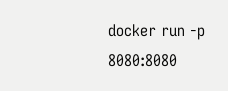docker run -p 8080:8080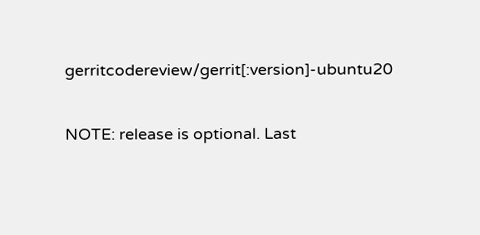gerritcodereview/gerrit[:version]-ubuntu20

NOTE: release is optional. Last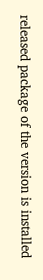released package of the version is installed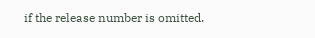if the release number is omitted.